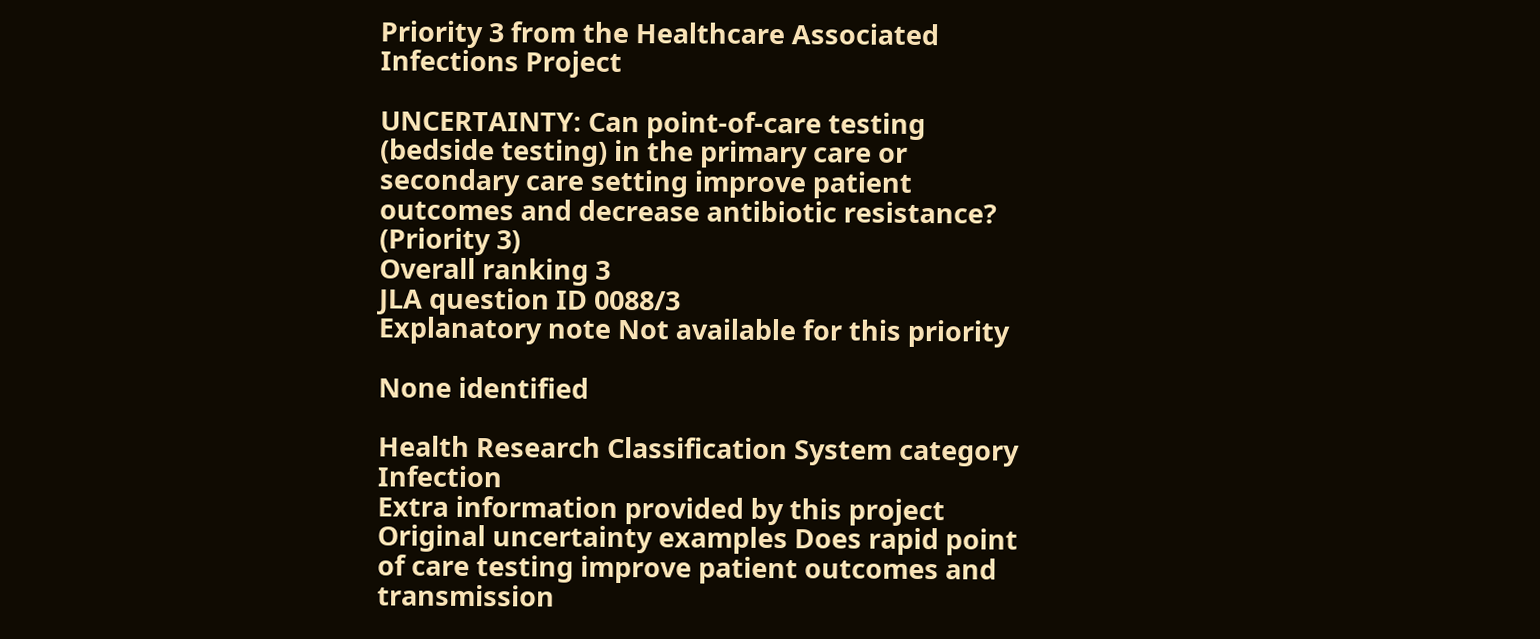Priority 3 from the Healthcare Associated Infections Project

UNCERTAINTY: Can point-of-care testing (bedside testing) in the primary care or secondary care setting improve patient outcomes and decrease antibiotic resistance? (Priority 3)
Overall ranking 3
JLA question ID 0088/3
Explanatory note Not available for this priority

None identified

Health Research Classification System category Infection
Extra information provided by this project
Original uncertainty examples Does rapid point of care testing improve patient outcomes and transmission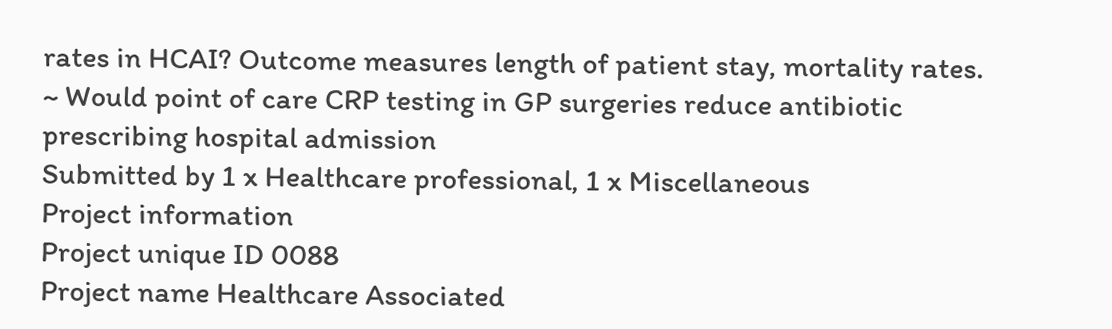rates in HCAI? Outcome measures length of patient stay, mortality rates. ~ Would point of care CRP testing in GP surgeries reduce antibiotic prescribing hospital admission
Submitted by 1 x Healthcare professional, 1 x Miscellaneous
Project information
Project unique ID 0088
Project name Healthcare Associated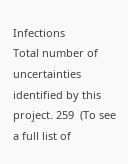Infections
Total number of uncertainties identified by this project. 259  (To see a full list of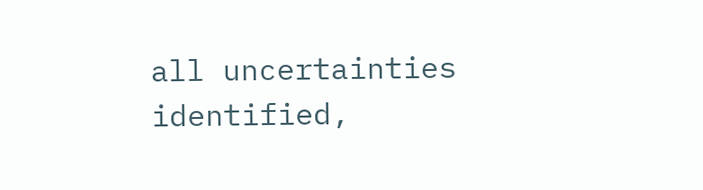all uncertainties identified,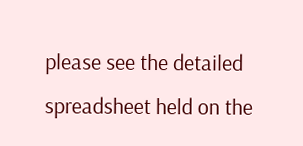please see the detailed spreadsheet held on the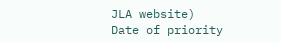JLA website)
Date of priority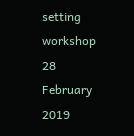setting workshop 28 February 2019